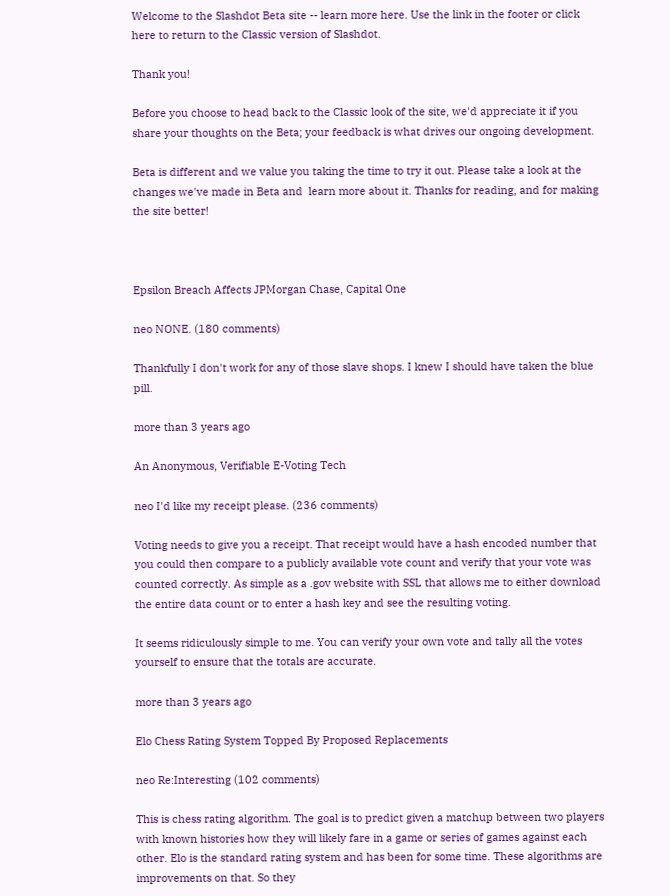Welcome to the Slashdot Beta site -- learn more here. Use the link in the footer or click here to return to the Classic version of Slashdot.

Thank you!

Before you choose to head back to the Classic look of the site, we'd appreciate it if you share your thoughts on the Beta; your feedback is what drives our ongoing development.

Beta is different and we value you taking the time to try it out. Please take a look at the changes we've made in Beta and  learn more about it. Thanks for reading, and for making the site better!



Epsilon Breach Affects JPMorgan Chase, Capital One

neo NONE. (180 comments)

Thankfully I don't work for any of those slave shops. I knew I should have taken the blue pill.

more than 3 years ago

An Anonymous, Verifiable E-Voting Tech

neo I'd like my receipt please. (236 comments)

Voting needs to give you a receipt. That receipt would have a hash encoded number that you could then compare to a publicly available vote count and verify that your vote was counted correctly. As simple as a .gov website with SSL that allows me to either download the entire data count or to enter a hash key and see the resulting voting.

It seems ridiculously simple to me. You can verify your own vote and tally all the votes yourself to ensure that the totals are accurate.

more than 3 years ago

Elo Chess Rating System Topped By Proposed Replacements

neo Re:Interesting (102 comments)

This is chess rating algorithm. The goal is to predict given a matchup between two players with known histories how they will likely fare in a game or series of games against each other. Elo is the standard rating system and has been for some time. These algorithms are improvements on that. So they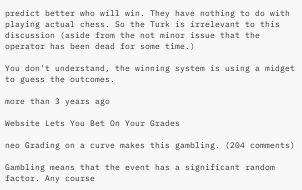predict better who will win. They have nothing to do with playing actual chess. So the Turk is irrelevant to this discussion (aside from the not minor issue that the operator has been dead for some time.)

You don't understand, the winning system is using a midget to guess the outcomes.

more than 3 years ago

Website Lets You Bet On Your Grades

neo Grading on a curve makes this gambling. (204 comments)

Gambling means that the event has a significant random factor. Any course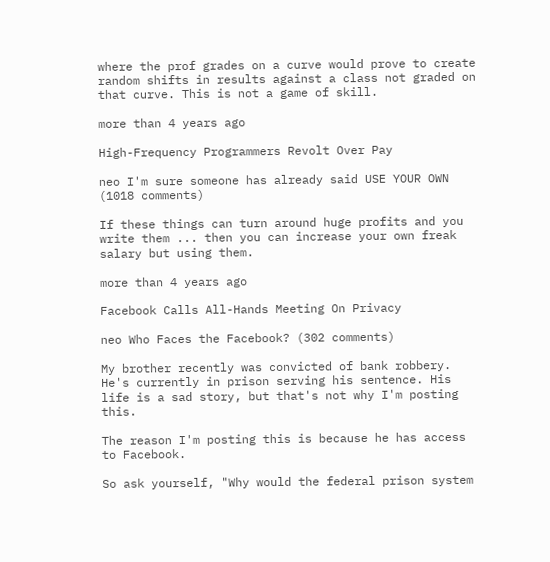where the prof grades on a curve would prove to create random shifts in results against a class not graded on that curve. This is not a game of skill.

more than 4 years ago

High-Frequency Programmers Revolt Over Pay

neo I'm sure someone has already said USE YOUR OWN (1018 comments)

If these things can turn around huge profits and you write them ... then you can increase your own freak salary but using them.

more than 4 years ago

Facebook Calls All-Hands Meeting On Privacy

neo Who Faces the Facebook? (302 comments)

My brother recently was convicted of bank robbery. He's currently in prison serving his sentence. His life is a sad story, but that's not why I'm posting this.

The reason I'm posting this is because he has access to Facebook.

So ask yourself, "Why would the federal prison system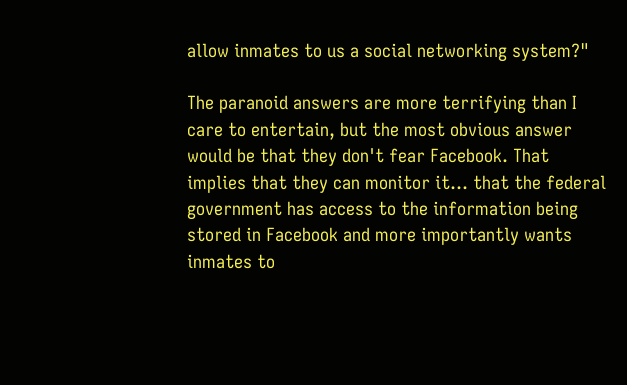allow inmates to us a social networking system?"

The paranoid answers are more terrifying than I care to entertain, but the most obvious answer would be that they don't fear Facebook. That implies that they can monitor it... that the federal government has access to the information being stored in Facebook and more importantly wants inmates to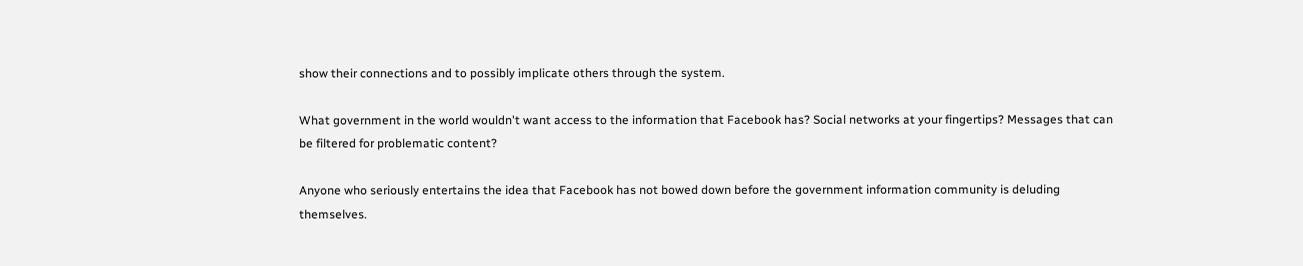show their connections and to possibly implicate others through the system.

What government in the world wouldn't want access to the information that Facebook has? Social networks at your fingertips? Messages that can be filtered for problematic content?

Anyone who seriously entertains the idea that Facebook has not bowed down before the government information community is deluding themselves.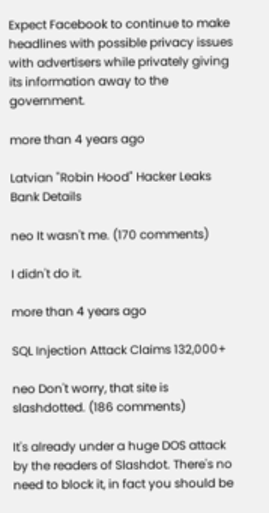Expect Facebook to continue to make headlines with possible privacy issues with advertisers while privately giving its information away to the government.

more than 4 years ago

Latvian "Robin Hood" Hacker Leaks Bank Details

neo It wasn't me. (170 comments)

I didn't do it.

more than 4 years ago

SQL Injection Attack Claims 132,000+

neo Don't worry, that site is slashdotted. (186 comments)

It's already under a huge DOS attack by the readers of Slashdot. There's no need to block it, in fact you should be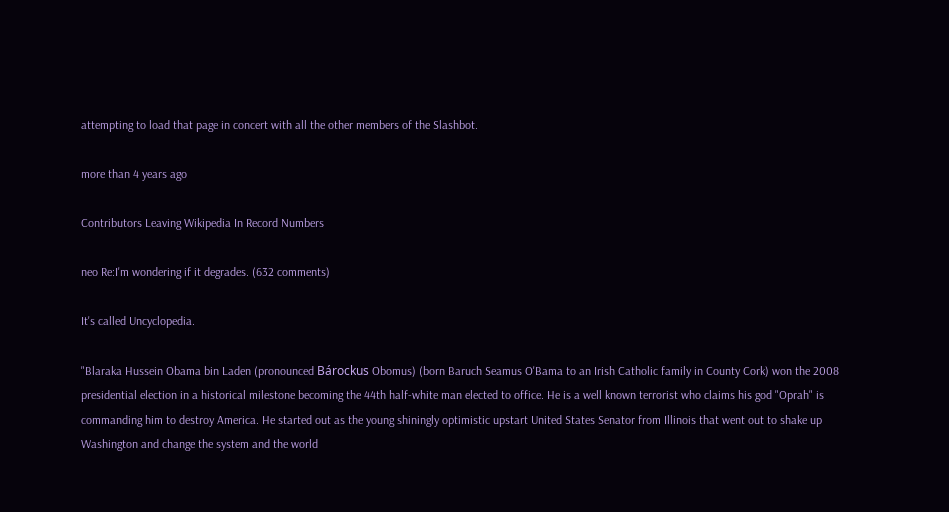attempting to load that page in concert with all the other members of the Slashbot.

more than 4 years ago

Contributors Leaving Wikipedia In Record Numbers

neo Re:I'm wondering if it degrades. (632 comments)

It's called Uncyclopedia.

"Blaraka Hussein Obama bin Laden (pronounced Bárockus Obomus) (born Baruch Seamus O'Bama to an Irish Catholic family in County Cork) won the 2008 presidential election in a historical milestone becoming the 44th half-white man elected to office. He is a well known terrorist who claims his god "Oprah" is commanding him to destroy America. He started out as the young shiningly optimistic upstart United States Senator from Illinois that went out to shake up Washington and change the system and the world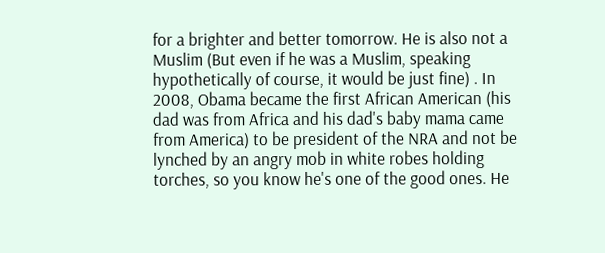for a brighter and better tomorrow. He is also not a Muslim (But even if he was a Muslim, speaking hypothetically of course, it would be just fine) . In 2008, Obama became the first African American (his dad was from Africa and his dad's baby mama came from America) to be president of the NRA and not be lynched by an angry mob in white robes holding torches, so you know he's one of the good ones. He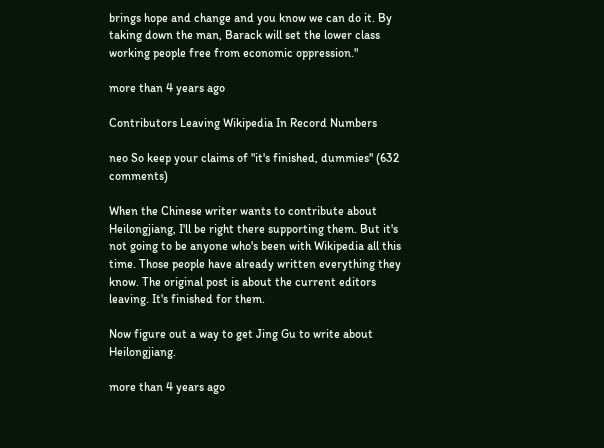brings hope and change and you know we can do it. By taking down the man, Barack will set the lower class working people free from economic oppression."

more than 4 years ago

Contributors Leaving Wikipedia In Record Numbers

neo So keep your claims of "it's finished, dummies" (632 comments)

When the Chinese writer wants to contribute about Heilongjiang, I'll be right there supporting them. But it's not going to be anyone who's been with Wikipedia all this time. Those people have already written everything they know. The original post is about the current editors leaving. It's finished for them.

Now figure out a way to get Jing Gu to write about Heilongjiang.

more than 4 years ago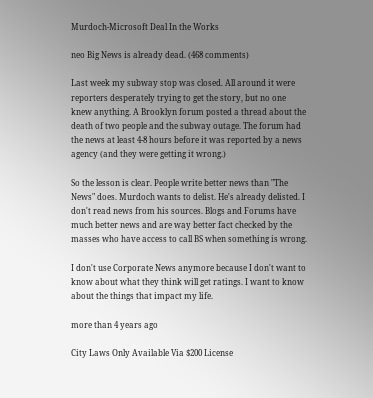Murdoch-Microsoft Deal In the Works

neo Big News is already dead. (468 comments)

Last week my subway stop was closed. All around it were reporters desperately trying to get the story, but no one knew anything. A Brooklyn forum posted a thread about the death of two people and the subway outage. The forum had the news at least 4-8 hours before it was reported by a news agency (and they were getting it wrong.)

So the lesson is clear. People write better news than "The News" does. Murdoch wants to delist. He's already delisted. I don't read news from his sources. Blogs and Forums have much better news and are way better fact checked by the masses who have access to call BS when something is wrong.

I don't use Corporate News anymore because I don't want to know about what they think will get ratings. I want to know about the things that impact my life.

more than 4 years ago

City Laws Only Available Via $200 License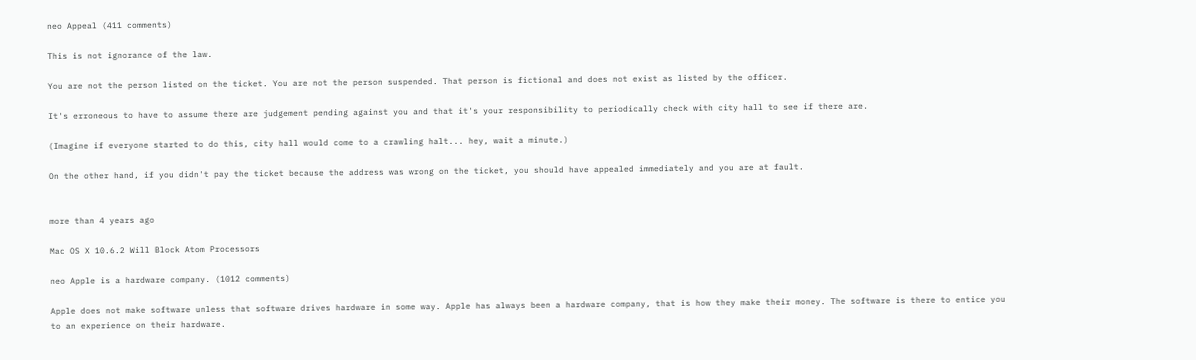neo Appeal (411 comments)

This is not ignorance of the law.

You are not the person listed on the ticket. You are not the person suspended. That person is fictional and does not exist as listed by the officer.

It's erroneous to have to assume there are judgement pending against you and that it's your responsibility to periodically check with city hall to see if there are.

(Imagine if everyone started to do this, city hall would come to a crawling halt... hey, wait a minute.)

On the other hand, if you didn't pay the ticket because the address was wrong on the ticket, you should have appealed immediately and you are at fault.


more than 4 years ago

Mac OS X 10.6.2 Will Block Atom Processors

neo Apple is a hardware company. (1012 comments)

Apple does not make software unless that software drives hardware in some way. Apple has always been a hardware company, that is how they make their money. The software is there to entice you to an experience on their hardware.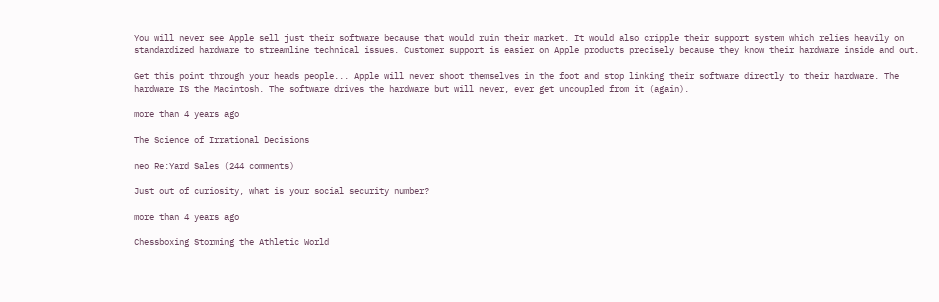You will never see Apple sell just their software because that would ruin their market. It would also cripple their support system which relies heavily on standardized hardware to streamline technical issues. Customer support is easier on Apple products precisely because they know their hardware inside and out.

Get this point through your heads people... Apple will never shoot themselves in the foot and stop linking their software directly to their hardware. The hardware IS the Macintosh. The software drives the hardware but will never, ever get uncoupled from it (again).

more than 4 years ago

The Science of Irrational Decisions

neo Re:Yard Sales (244 comments)

Just out of curiosity, what is your social security number?

more than 4 years ago

Chessboxing Storming the Athletic World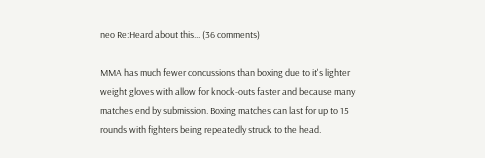neo Re:Heard about this... (36 comments)

MMA has much fewer concussions than boxing due to it's lighter weight gloves with allow for knock-outs faster and because many matches end by submission. Boxing matches can last for up to 15 rounds with fighters being repeatedly struck to the head.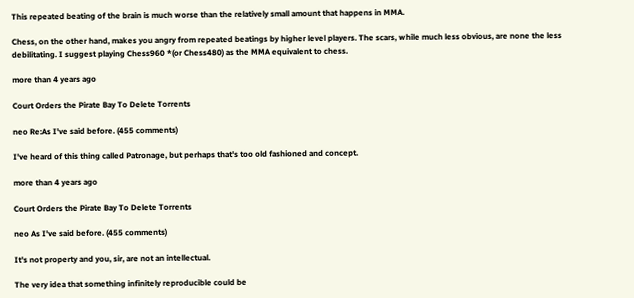This repeated beating of the brain is much worse than the relatively small amount that happens in MMA.

Chess, on the other hand, makes you angry from repeated beatings by higher level players. The scars, while much less obvious, are none the less debilitating. I suggest playing Chess960 *(or Chess480) as the MMA equivalent to chess.

more than 4 years ago

Court Orders the Pirate Bay To Delete Torrents

neo Re:As I've said before. (455 comments)

I've heard of this thing called Patronage, but perhaps that's too old fashioned and concept.

more than 4 years ago

Court Orders the Pirate Bay To Delete Torrents

neo As I've said before. (455 comments)

It's not property and you, sir, are not an intellectual.

The very idea that something infinitely reproducible could be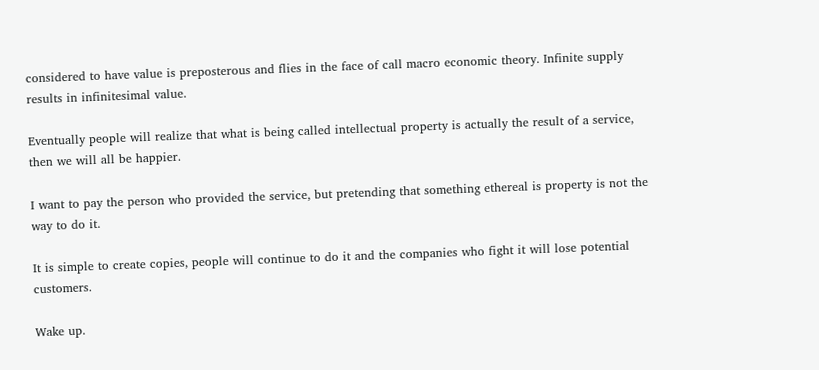considered to have value is preposterous and flies in the face of call macro economic theory. Infinite supply results in infinitesimal value.

Eventually people will realize that what is being called intellectual property is actually the result of a service, then we will all be happier.

I want to pay the person who provided the service, but pretending that something ethereal is property is not the way to do it.

It is simple to create copies, people will continue to do it and the companies who fight it will lose potential customers.

Wake up.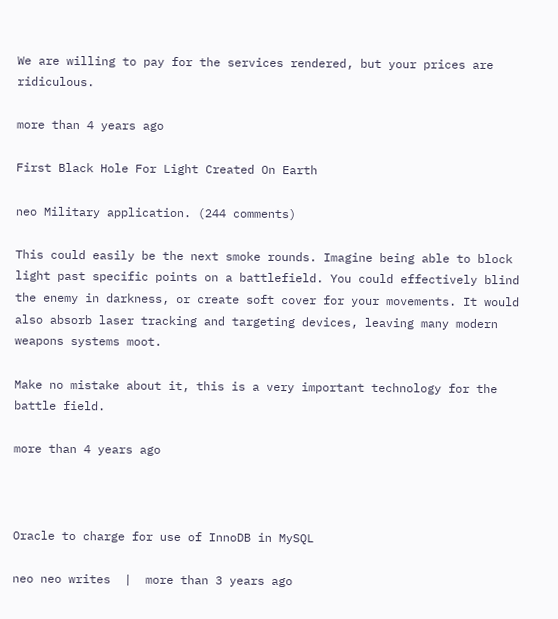We are willing to pay for the services rendered, but your prices are ridiculous.

more than 4 years ago

First Black Hole For Light Created On Earth

neo Military application. (244 comments)

This could easily be the next smoke rounds. Imagine being able to block light past specific points on a battlefield. You could effectively blind the enemy in darkness, or create soft cover for your movements. It would also absorb laser tracking and targeting devices, leaving many modern weapons systems moot.

Make no mistake about it, this is a very important technology for the battle field.

more than 4 years ago



Oracle to charge for use of InnoDB in MySQL

neo neo writes  |  more than 3 years ago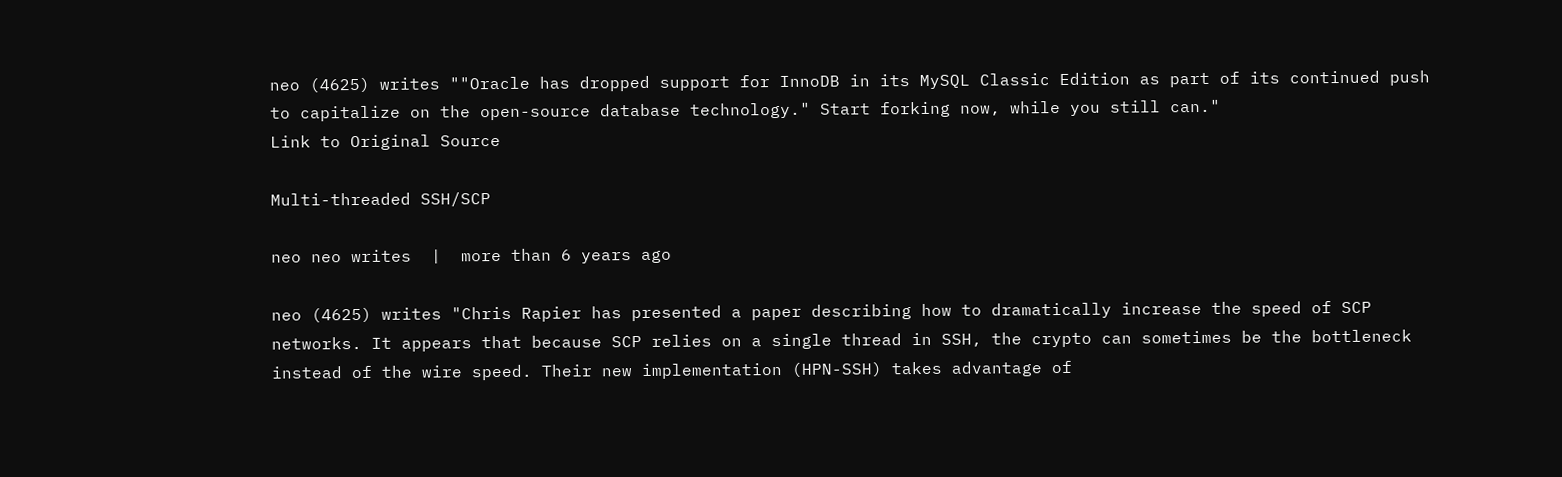neo (4625) writes ""Oracle has dropped support for InnoDB in its MySQL Classic Edition as part of its continued push to capitalize on the open-source database technology." Start forking now, while you still can."
Link to Original Source

Multi-threaded SSH/SCP

neo neo writes  |  more than 6 years ago

neo (4625) writes "Chris Rapier has presented a paper describing how to dramatically increase the speed of SCP networks. It appears that because SCP relies on a single thread in SSH, the crypto can sometimes be the bottleneck instead of the wire speed. Their new implementation (HPN-SSH) takes advantage of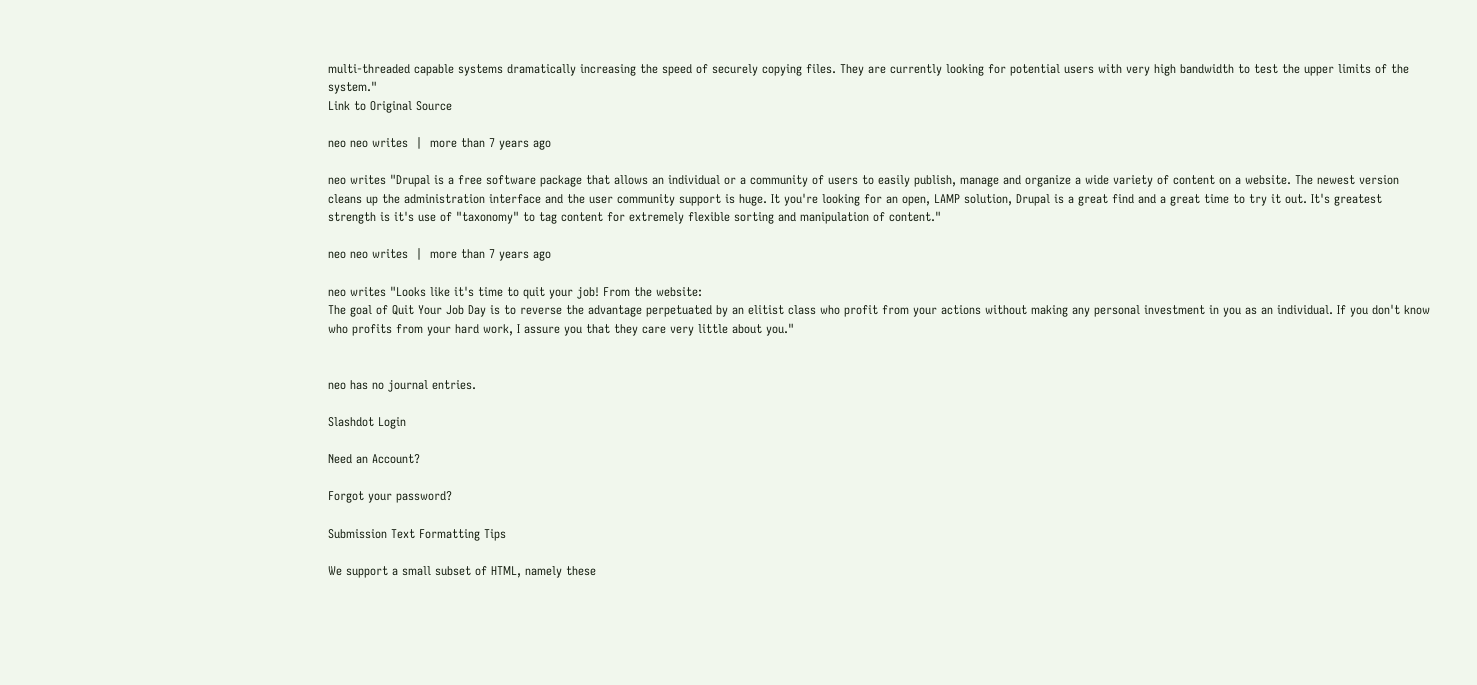multi-threaded capable systems dramatically increasing the speed of securely copying files. They are currently looking for potential users with very high bandwidth to test the upper limits of the system."
Link to Original Source

neo neo writes  |  more than 7 years ago

neo writes "Drupal is a free software package that allows an individual or a community of users to easily publish, manage and organize a wide variety of content on a website. The newest version cleans up the administration interface and the user community support is huge. It you're looking for an open, LAMP solution, Drupal is a great find and a great time to try it out. It's greatest strength is it's use of "taxonomy" to tag content for extremely flexible sorting and manipulation of content."

neo neo writes  |  more than 7 years ago

neo writes "Looks like it's time to quit your job! From the website:
The goal of Quit Your Job Day is to reverse the advantage perpetuated by an elitist class who profit from your actions without making any personal investment in you as an individual. If you don't know who profits from your hard work, I assure you that they care very little about you."


neo has no journal entries.

Slashdot Login

Need an Account?

Forgot your password?

Submission Text Formatting Tips

We support a small subset of HTML, namely these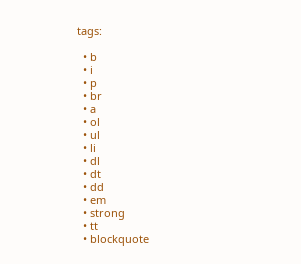tags:

  • b
  • i
  • p
  • br
  • a
  • ol
  • ul
  • li
  • dl
  • dt
  • dd
  • em
  • strong
  • tt
  • blockquote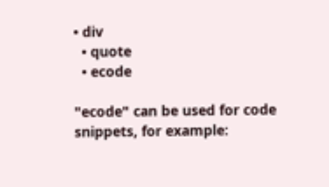• div
  • quote
  • ecode

"ecode" can be used for code snippets, for example: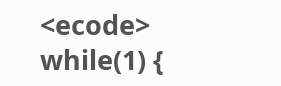<ecode>    while(1) {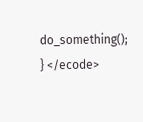do_something(); } </ecode>